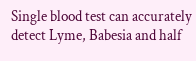Single blood test can accurately detect Lyme, Babesia and half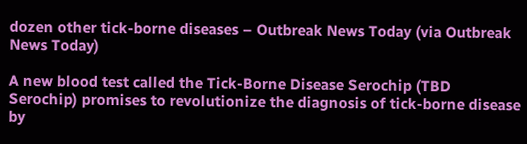dozen other tick-borne diseases – Outbreak News Today (via Outbreak News Today)

A new blood test called the Tick-Borne Disease Serochip (TBD Serochip) promises to revolutionize the diagnosis of tick-borne disease by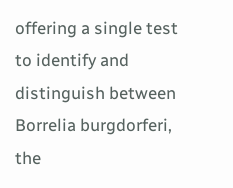offering a single test to identify and distinguish between Borrelia burgdorferi, the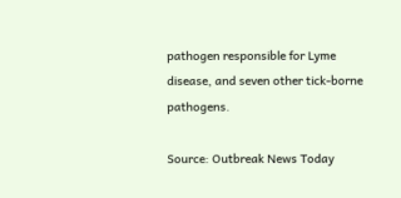pathogen responsible for Lyme disease, and seven other tick-borne pathogens.

Source: Outbreak News Today